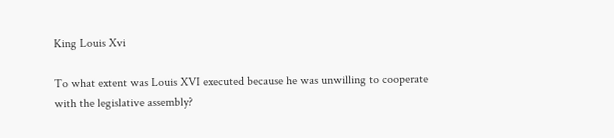King Louis Xvi

To what extent was Louis XVI executed because he was unwilling to cooperate with the legislative assembly?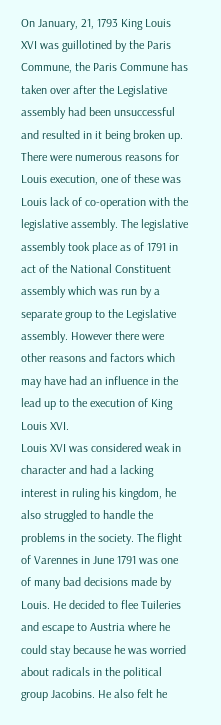On January, 21, 1793 King Louis XVI was guillotined by the Paris Commune, the Paris Commune has taken over after the Legislative assembly had been unsuccessful and resulted in it being broken up. There were numerous reasons for Louis execution, one of these was Louis lack of co-operation with the legislative assembly. The legislative assembly took place as of 1791 in act of the National Constituent assembly which was run by a separate group to the Legislative assembly. However there were other reasons and factors which may have had an influence in the lead up to the execution of King Louis XVI.
Louis XVI was considered weak in character and had a lacking interest in ruling his kingdom, he also struggled to handle the problems in the society. The flight of Varennes in June 1791 was one of many bad decisions made by Louis. He decided to flee Tuileries and escape to Austria where he could stay because he was worried about radicals in the political group Jacobins. He also felt he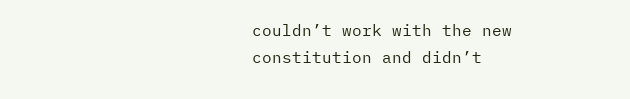couldn’t work with the new constitution and didn’t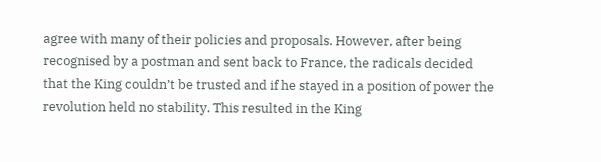agree with many of their policies and proposals. However, after being recognised by a postman and sent back to France, the radicals decided that the King couldn’t be trusted and if he stayed in a position of power the revolution held no stability. This resulted in the King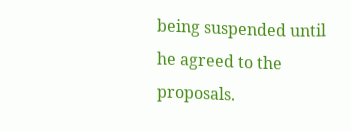being suspended until he agreed to the proposals.